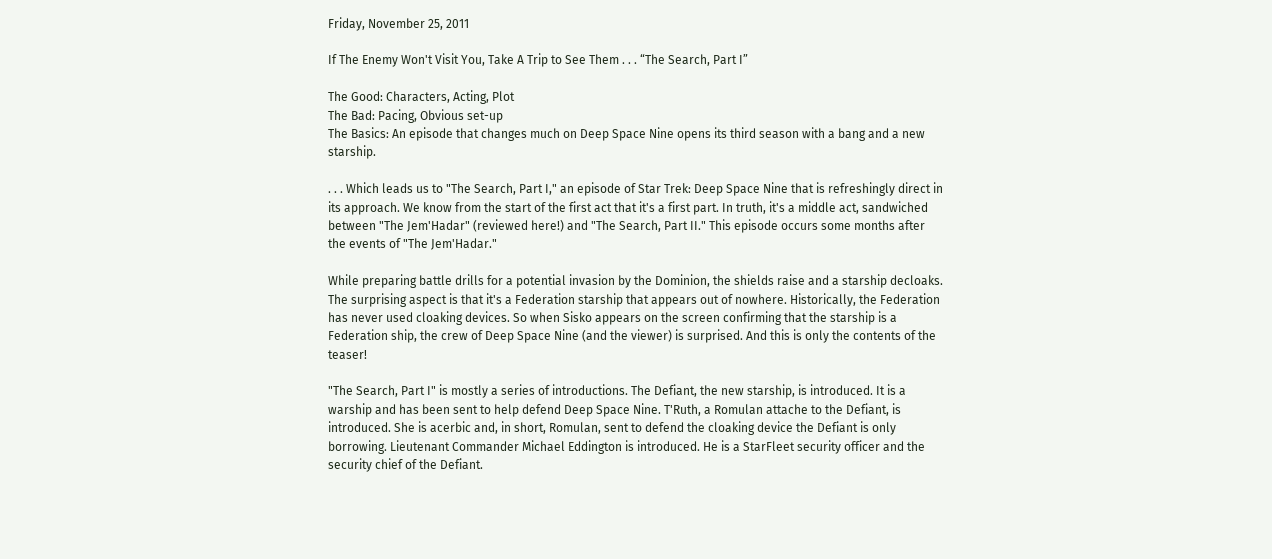Friday, November 25, 2011

If The Enemy Won't Visit You, Take A Trip to See Them . . . “The Search, Part I”

The Good: Characters, Acting, Plot
The Bad: Pacing, Obvious set-up
The Basics: An episode that changes much on Deep Space Nine opens its third season with a bang and a new starship.

. . . Which leads us to "The Search, Part I," an episode of Star Trek: Deep Space Nine that is refreshingly direct in its approach. We know from the start of the first act that it's a first part. In truth, it's a middle act, sandwiched between "The Jem'Hadar" (reviewed here!) and "The Search, Part II." This episode occurs some months after the events of "The Jem'Hadar."

While preparing battle drills for a potential invasion by the Dominion, the shields raise and a starship decloaks. The surprising aspect is that it's a Federation starship that appears out of nowhere. Historically, the Federation has never used cloaking devices. So when Sisko appears on the screen confirming that the starship is a Federation ship, the crew of Deep Space Nine (and the viewer) is surprised. And this is only the contents of the teaser!

"The Search, Part I" is mostly a series of introductions. The Defiant, the new starship, is introduced. It is a warship and has been sent to help defend Deep Space Nine. T'Ruth, a Romulan attache to the Defiant, is introduced. She is acerbic and, in short, Romulan, sent to defend the cloaking device the Defiant is only borrowing. Lieutenant Commander Michael Eddington is introduced. He is a StarFleet security officer and the security chief of the Defiant.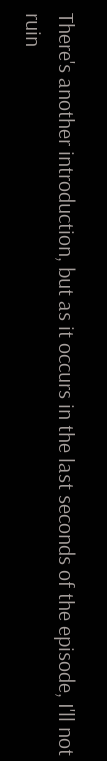There's another introduction, but as it occurs in the last seconds of the episode, I'll not ruin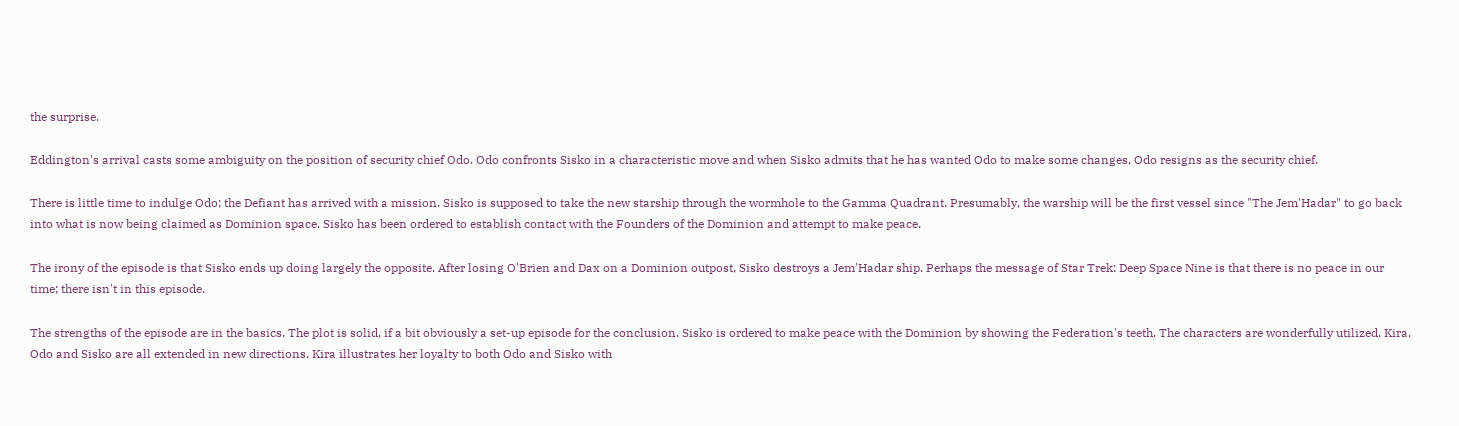the surprise.

Eddington's arrival casts some ambiguity on the position of security chief Odo. Odo confronts Sisko in a characteristic move and when Sisko admits that he has wanted Odo to make some changes, Odo resigns as the security chief.

There is little time to indulge Odo; the Defiant has arrived with a mission. Sisko is supposed to take the new starship through the wormhole to the Gamma Quadrant. Presumably, the warship will be the first vessel since "The Jem'Hadar" to go back into what is now being claimed as Dominion space. Sisko has been ordered to establish contact with the Founders of the Dominion and attempt to make peace.

The irony of the episode is that Sisko ends up doing largely the opposite. After losing O'Brien and Dax on a Dominion outpost, Sisko destroys a Jem'Hadar ship. Perhaps the message of Star Trek: Deep Space Nine is that there is no peace in our time; there isn't in this episode.

The strengths of the episode are in the basics. The plot is solid, if a bit obviously a set-up episode for the conclusion. Sisko is ordered to make peace with the Dominion by showing the Federation's teeth. The characters are wonderfully utilized. Kira, Odo and Sisko are all extended in new directions. Kira illustrates her loyalty to both Odo and Sisko with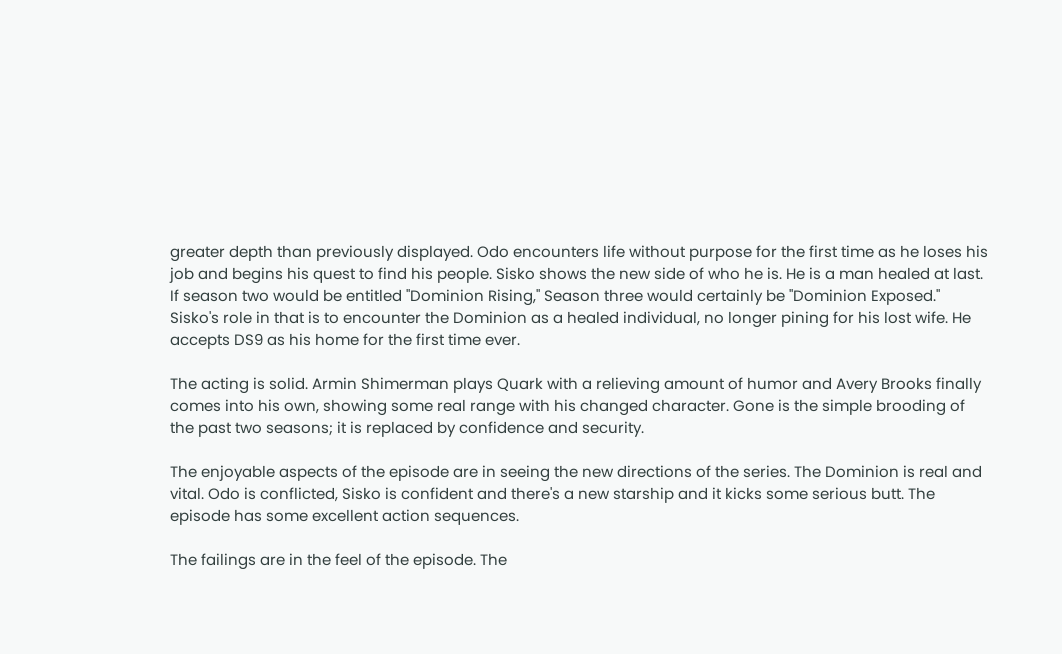greater depth than previously displayed. Odo encounters life without purpose for the first time as he loses his job and begins his quest to find his people. Sisko shows the new side of who he is. He is a man healed at last. If season two would be entitled "Dominion Rising," Season three would certainly be "Dominion Exposed." Sisko's role in that is to encounter the Dominion as a healed individual, no longer pining for his lost wife. He accepts DS9 as his home for the first time ever.

The acting is solid. Armin Shimerman plays Quark with a relieving amount of humor and Avery Brooks finally comes into his own, showing some real range with his changed character. Gone is the simple brooding of the past two seasons; it is replaced by confidence and security.

The enjoyable aspects of the episode are in seeing the new directions of the series. The Dominion is real and vital. Odo is conflicted, Sisko is confident and there's a new starship and it kicks some serious butt. The episode has some excellent action sequences.

The failings are in the feel of the episode. The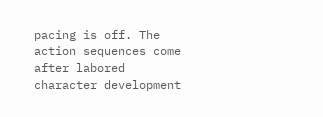pacing is off. The action sequences come after labored character development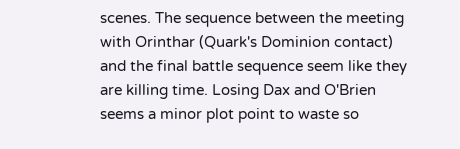scenes. The sequence between the meeting with Orinthar (Quark's Dominion contact) and the final battle sequence seem like they are killing time. Losing Dax and O'Brien seems a minor plot point to waste so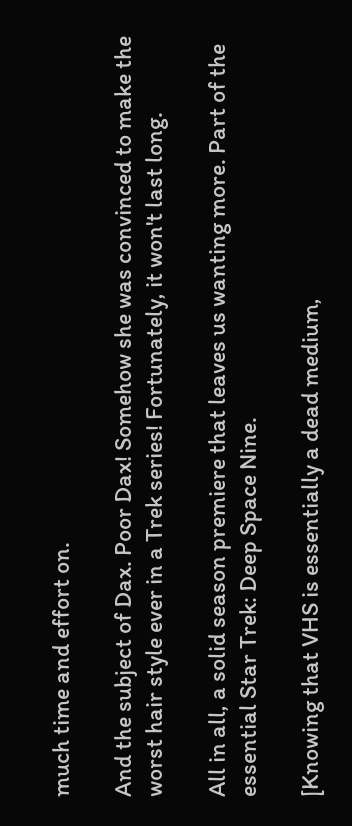much time and effort on.

And the subject of Dax. Poor Dax! Somehow she was convinced to make the worst hair style ever in a Trek series! Fortunately, it won't last long.

All in all, a solid season premiere that leaves us wanting more. Part of the essential Star Trek: Deep Space Nine.

[Knowing that VHS is essentially a dead medium,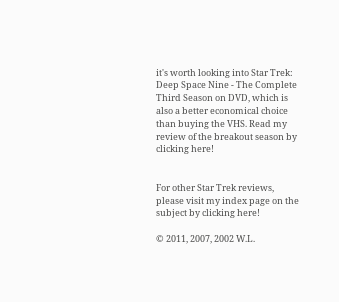it's worth looking into Star Trek: Deep Space Nine - The Complete Third Season on DVD, which is also a better economical choice than buying the VHS. Read my review of the breakout season by clicking here!


For other Star Trek reviews, please visit my index page on the subject by clicking here!

© 2011, 2007, 2002 W.L.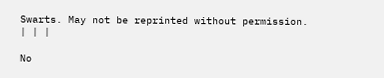Swarts. May not be reprinted without permission.
| | |

No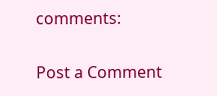comments:

Post a Comment